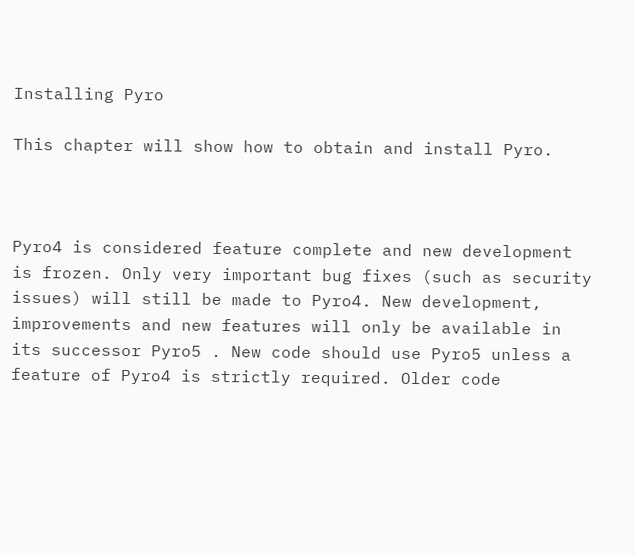Installing Pyro

This chapter will show how to obtain and install Pyro.



Pyro4 is considered feature complete and new development is frozen. Only very important bug fixes (such as security issues) will still be made to Pyro4. New development, improvements and new features will only be available in its successor Pyro5 . New code should use Pyro5 unless a feature of Pyro4 is strictly required. Older code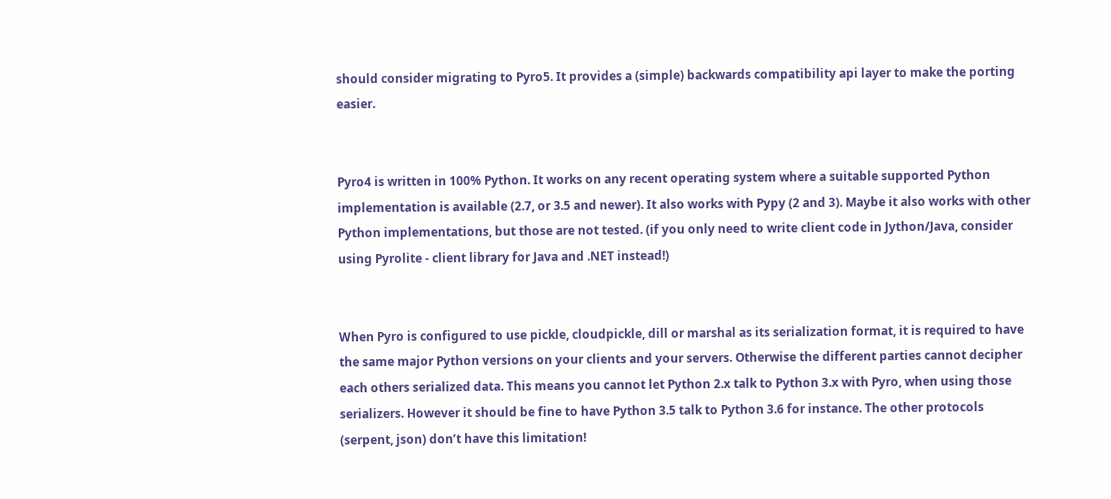should consider migrating to Pyro5. It provides a (simple) backwards compatibility api layer to make the porting easier.


Pyro4 is written in 100% Python. It works on any recent operating system where a suitable supported Python implementation is available (2.7, or 3.5 and newer). It also works with Pypy (2 and 3). Maybe it also works with other Python implementations, but those are not tested. (if you only need to write client code in Jython/Java, consider using Pyrolite - client library for Java and .NET instead!)


When Pyro is configured to use pickle, cloudpickle, dill or marshal as its serialization format, it is required to have the same major Python versions on your clients and your servers. Otherwise the different parties cannot decipher each others serialized data. This means you cannot let Python 2.x talk to Python 3.x with Pyro, when using those serializers. However it should be fine to have Python 3.5 talk to Python 3.6 for instance. The other protocols (serpent, json) don’t have this limitation!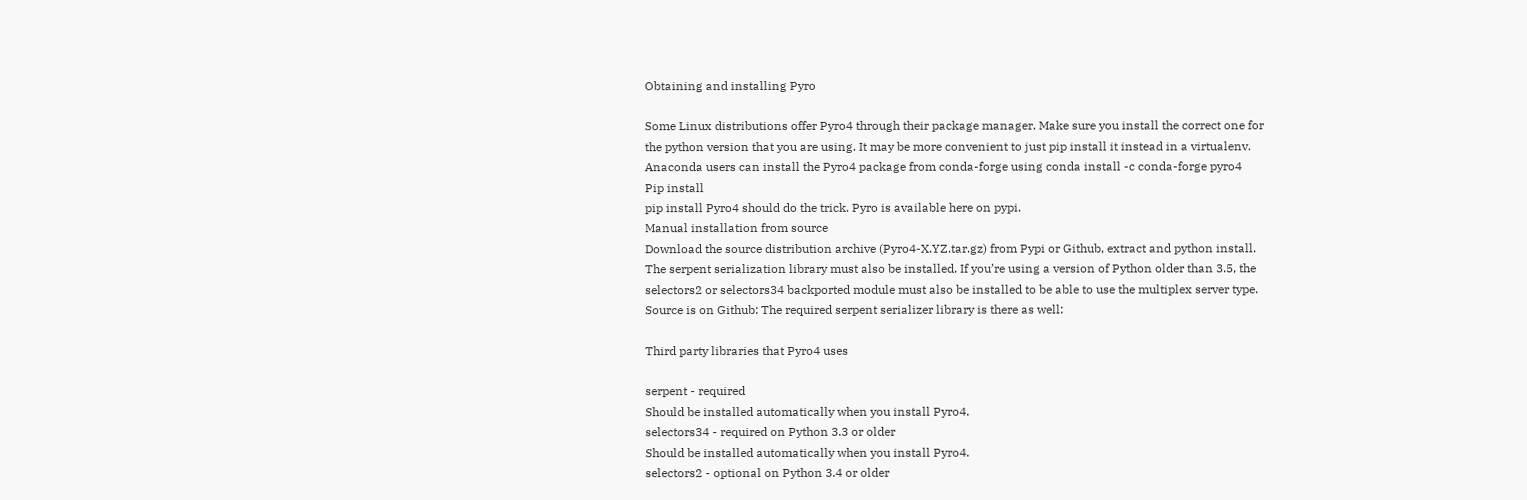Obtaining and installing Pyro

Some Linux distributions offer Pyro4 through their package manager. Make sure you install the correct one for the python version that you are using. It may be more convenient to just pip install it instead in a virtualenv.
Anaconda users can install the Pyro4 package from conda-forge using conda install -c conda-forge pyro4
Pip install
pip install Pyro4 should do the trick. Pyro is available here on pypi.
Manual installation from source
Download the source distribution archive (Pyro4-X.YZ.tar.gz) from Pypi or Github, extract and python install. The serpent serialization library must also be installed. If you’re using a version of Python older than 3.5, the selectors2 or selectors34 backported module must also be installed to be able to use the multiplex server type.
Source is on Github: The required serpent serializer library is there as well:

Third party libraries that Pyro4 uses

serpent - required
Should be installed automatically when you install Pyro4.
selectors34 - required on Python 3.3 or older
Should be installed automatically when you install Pyro4.
selectors2 - optional on Python 3.4 or older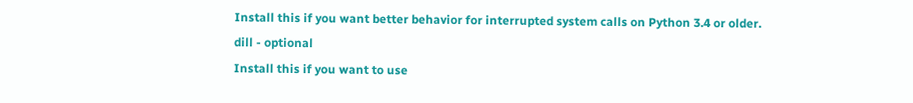Install this if you want better behavior for interrupted system calls on Python 3.4 or older.
dill - optional
Install this if you want to use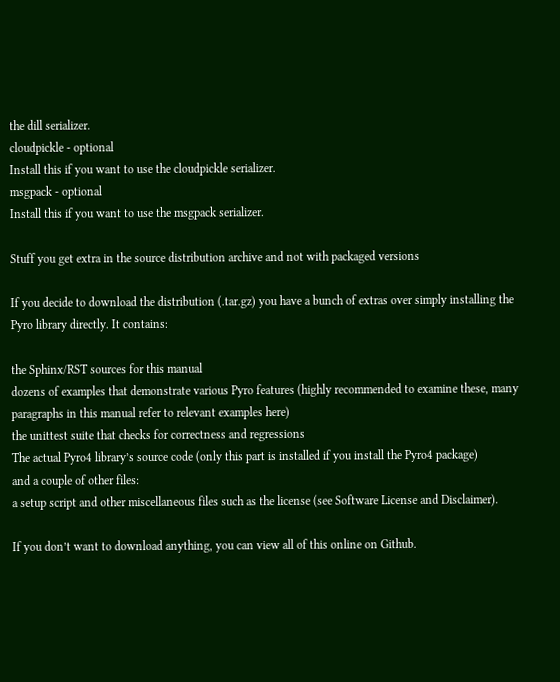the dill serializer.
cloudpickle - optional
Install this if you want to use the cloudpickle serializer.
msgpack - optional
Install this if you want to use the msgpack serializer.

Stuff you get extra in the source distribution archive and not with packaged versions

If you decide to download the distribution (.tar.gz) you have a bunch of extras over simply installing the Pyro library directly. It contains:

the Sphinx/RST sources for this manual
dozens of examples that demonstrate various Pyro features (highly recommended to examine these, many paragraphs in this manual refer to relevant examples here)
the unittest suite that checks for correctness and regressions
The actual Pyro4 library’s source code (only this part is installed if you install the Pyro4 package)
and a couple of other files:
a setup script and other miscellaneous files such as the license (see Software License and Disclaimer).

If you don’t want to download anything, you can view all of this online on Github.